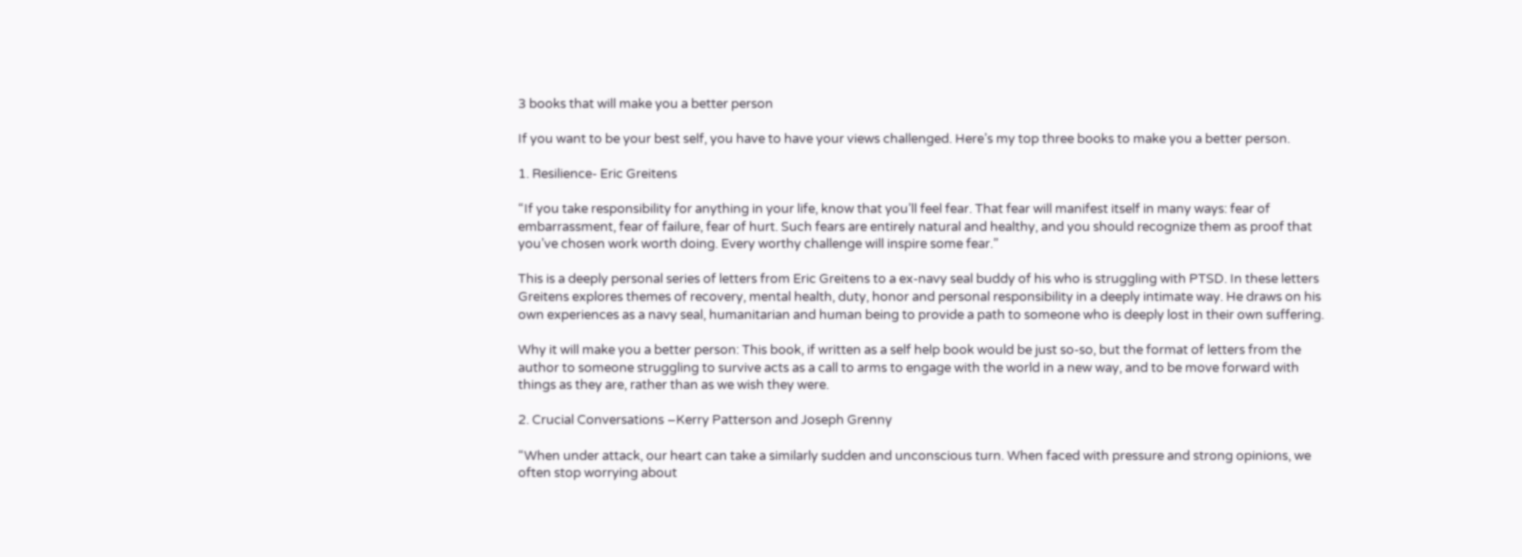3 books that will make you a better person

If you want to be your best self, you have to have your views challenged. Here’s my top three books to make you a better person.

1. Resilience- Eric Greitens

“If you take responsibility for anything in your life, know that you’ll feel fear. That fear will manifest itself in many ways: fear of embarrassment, fear of failure, fear of hurt. Such fears are entirely natural and healthy, and you should recognize them as proof that you’ve chosen work worth doing. Every worthy challenge will inspire some fear.”

This is a deeply personal series of letters from Eric Greitens to a ex-navy seal buddy of his who is struggling with PTSD. In these letters Greitens explores themes of recovery, mental health, duty, honor and personal responsibility in a deeply intimate way. He draws on his own experiences as a navy seal, humanitarian and human being to provide a path to someone who is deeply lost in their own suffering.

Why it will make you a better person: This book, if written as a self help book would be just so-so, but the format of letters from the author to someone struggling to survive acts as a call to arms to engage with the world in a new way, and to be move forward with things as they are, rather than as we wish they were.

2. Crucial Conversations –Kerry Patterson and Joseph Grenny

“When under attack, our heart can take a similarly sudden and unconscious turn. When faced with pressure and strong opinions, we often stop worrying about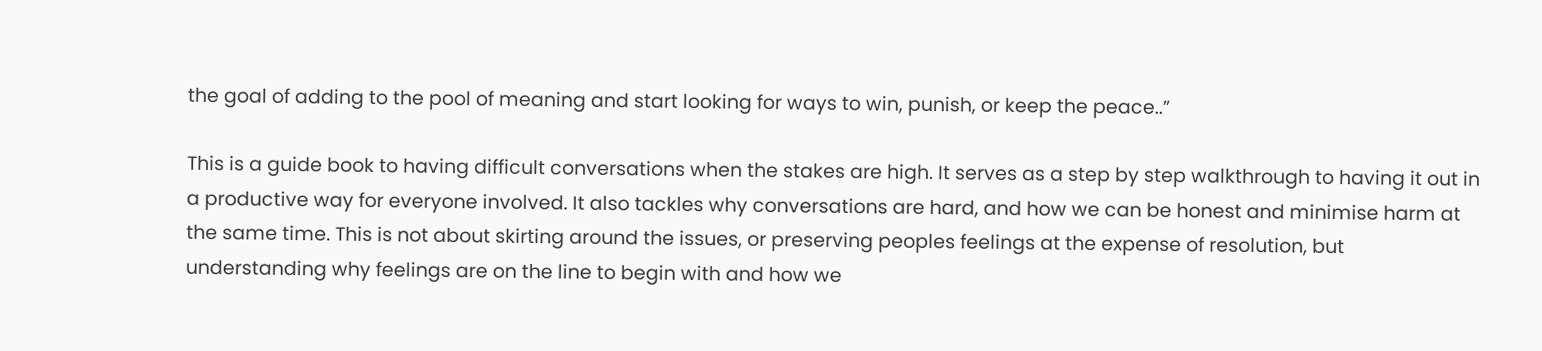the goal of adding to the pool of meaning and start looking for ways to win, punish, or keep the peace..”

This is a guide book to having difficult conversations when the stakes are high. It serves as a step by step walkthrough to having it out in a productive way for everyone involved. It also tackles why conversations are hard, and how we can be honest and minimise harm at the same time. This is not about skirting around the issues, or preserving peoples feelings at the expense of resolution, but understanding why feelings are on the line to begin with and how we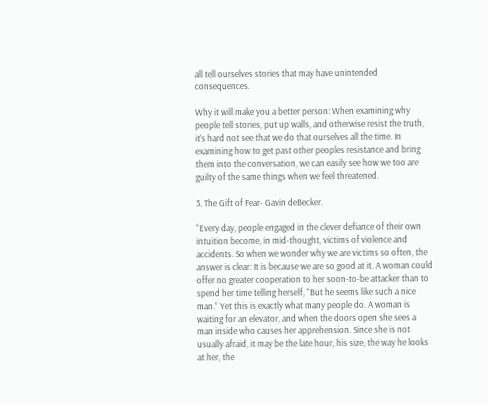all tell ourselves stories that may have unintended consequences.

Why it will make you a better person: When examining why people tell stories, put up walls, and otherwise resist the truth, it’s hard not see that we do that ourselves all the time. In examining how to get past other peoples resistance and bring them into the conversation, we can easily see how we too are guilty of the same things when we feel threatened.

3. The Gift of Fear- Gavin deBecker.

“Every day, people engaged in the clever defiance of their own intuition become, in mid-thought, victims of violence and accidents. So when we wonder why we are victims so often, the answer is clear: It is because we are so good at it. A woman could offer no greater cooperation to her soon-to-be attacker than to spend her time telling herself, “But he seems like such a nice man.” Yet this is exactly what many people do. A woman is waiting for an elevator, and when the doors open she sees a man inside who causes her apprehension. Since she is not usually afraid, it may be the late hour, his size, the way he looks at her, the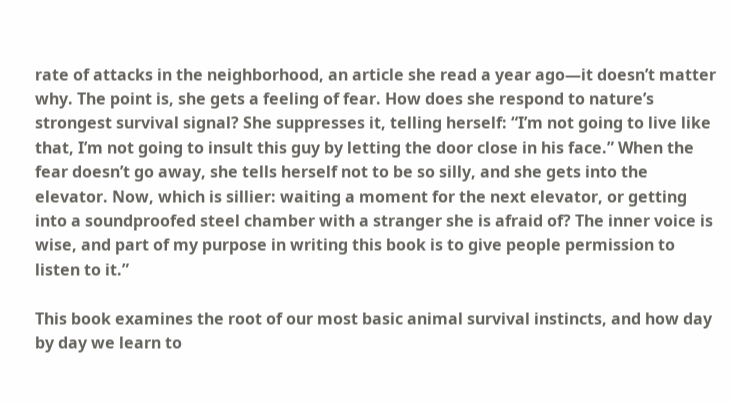rate of attacks in the neighborhood, an article she read a year ago—it doesn’t matter why. The point is, she gets a feeling of fear. How does she respond to nature’s strongest survival signal? She suppresses it, telling herself: “I’m not going to live like that, I’m not going to insult this guy by letting the door close in his face.” When the fear doesn’t go away, she tells herself not to be so silly, and she gets into the elevator. Now, which is sillier: waiting a moment for the next elevator, or getting into a soundproofed steel chamber with a stranger she is afraid of? The inner voice is wise, and part of my purpose in writing this book is to give people permission to listen to it.”

This book examines the root of our most basic animal survival instincts, and how day by day we learn to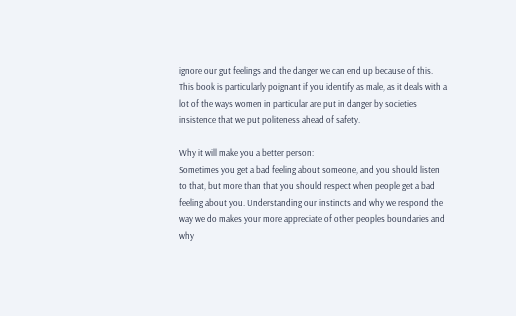ignore our gut feelings and the danger we can end up because of this. This book is particularly poignant if you identify as male, as it deals with a lot of the ways women in particular are put in danger by societies insistence that we put politeness ahead of safety.

Why it will make you a better person:
Sometimes you get a bad feeling about someone, and you should listen to that, but more than that you should respect when people get a bad feeling about you. Understanding our instincts and why we respond the way we do makes your more appreciate of other peoples boundaries and why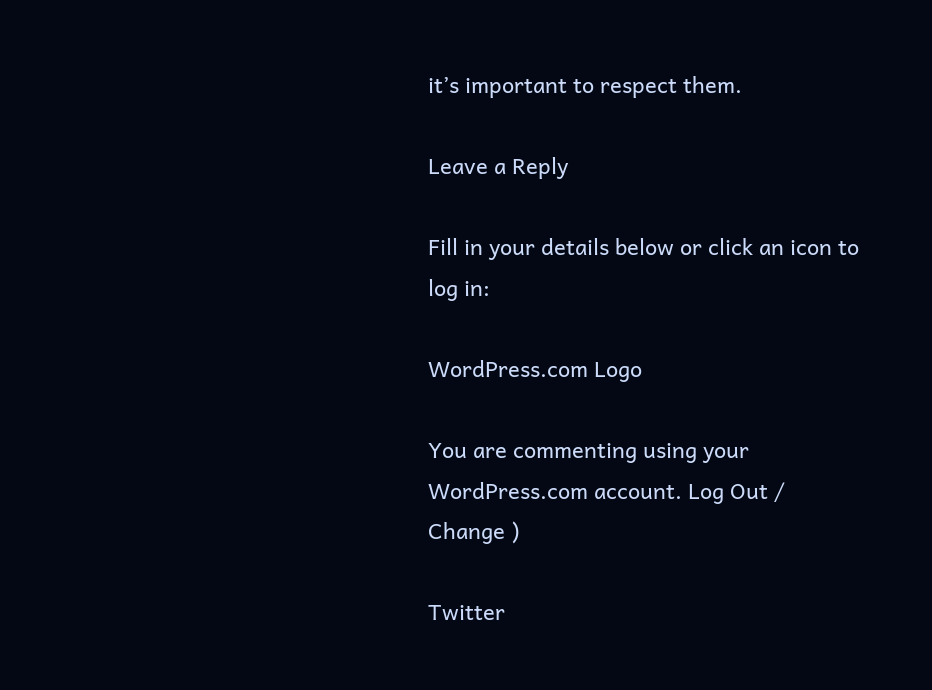it’s important to respect them.

Leave a Reply

Fill in your details below or click an icon to log in:

WordPress.com Logo

You are commenting using your WordPress.com account. Log Out /  Change )

Twitter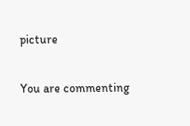picture

You are commenting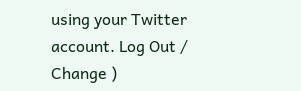using your Twitter account. Log Out /  Change )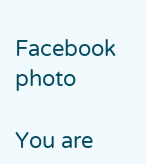Facebook photo

You are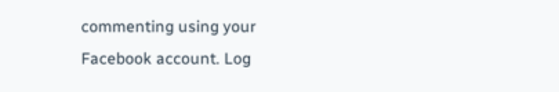commenting using your Facebook account. Log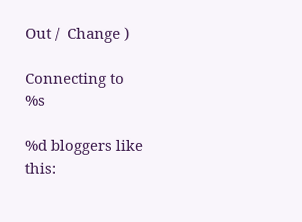Out /  Change )

Connecting to %s

%d bloggers like this: